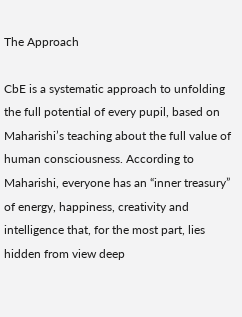The Approach

CbE is a systematic approach to unfolding the full potential of every pupil, based on Maharishi’s teaching about the full value of human consciousness. According to Maharishi, everyone has an “inner treasury” of energy, happiness, creativity and intelligence that, for the most part, lies hidden from view deep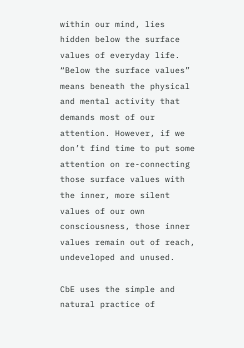within our mind, lies hidden below the surface values of everyday life. “Below the surface values” means beneath the physical and mental activity that demands most of our attention. However, if we don’t find time to put some attention on re-connecting those surface values with the inner, more silent values of our own consciousness, those inner values remain out of reach, undeveloped and unused.

CbE uses the simple and natural practice of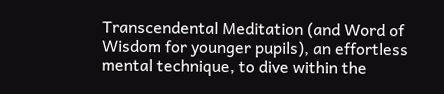Transcendental Meditation (and Word of Wisdom for younger pupils), an effortless mental technique, to dive within the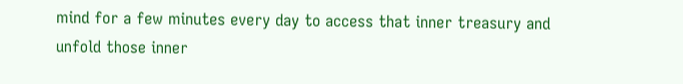mind for a few minutes every day to access that inner treasury and unfold those inner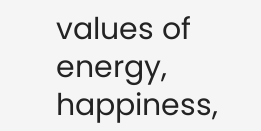values of energy, happiness,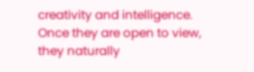creativity and intelligence. Once they are open to view, they naturally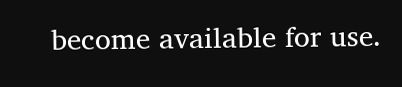become available for use.